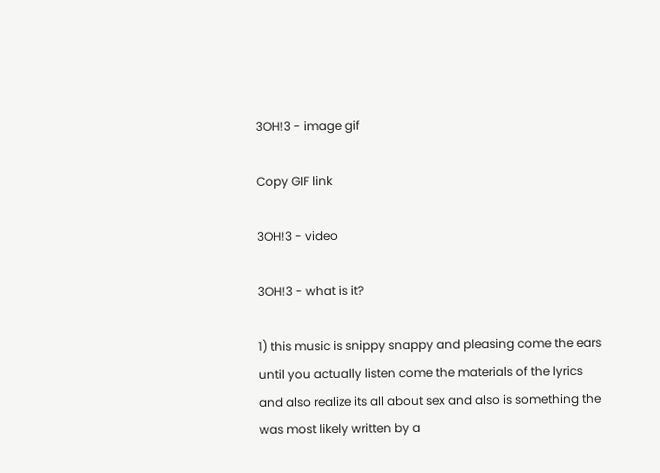3OH!3 - image gif

Copy GIF link

3OH!3 - video

3OH!3 - what is it?

1) this music is snippy snappy and pleasing come the ears until you actually listen come the materials of the lyrics and also realize its all about sex and also is something the was most likely written by a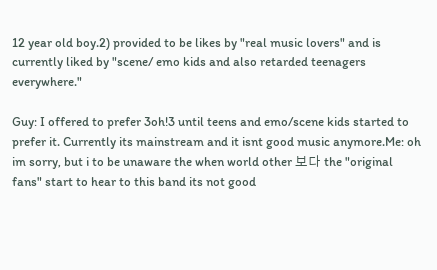12 year old boy.2) provided to be likes by "real music lovers" and is currently liked by "scene/ emo kids and also retarded teenagers everywhere."

Guy: I offered to prefer 3oh!3 until teens and emo/scene kids started to prefer it. Currently its mainstream and it isnt good music anymore.Me: oh im sorry, but i to be unaware the when world other 보다 the "original fans" start to hear to this band its not good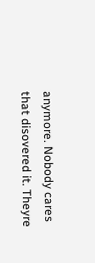anymore. Nobody cares that disovered it. Theyre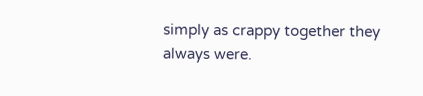simply as crappy together they always were.